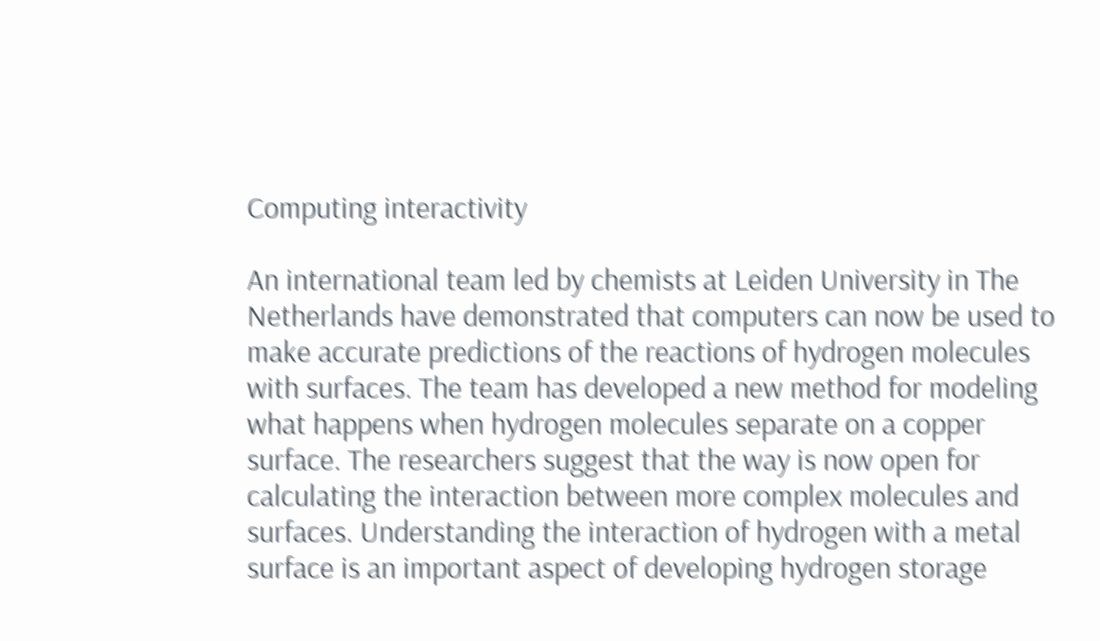Computing interactivity

An international team led by chemists at Leiden University in The Netherlands have demonstrated that computers can now be used to make accurate predictions of the reactions of hydrogen molecules with surfaces. The team has developed a new method for modeling what happens when hydrogen molecules separate on a copper surface. The researchers suggest that the way is now open for calculating the interaction between more complex molecules and surfaces. Understanding the interaction of hydrogen with a metal surface is an important aspect of developing hydrogen storage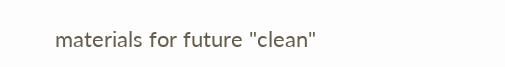materials for future "clean"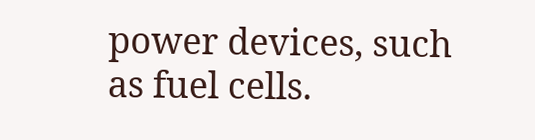power devices, such as fuel cells.